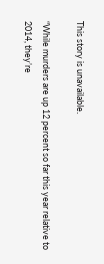This story is unavailable.

“While murders are up 12 percent so far this year relative to 2014, they’re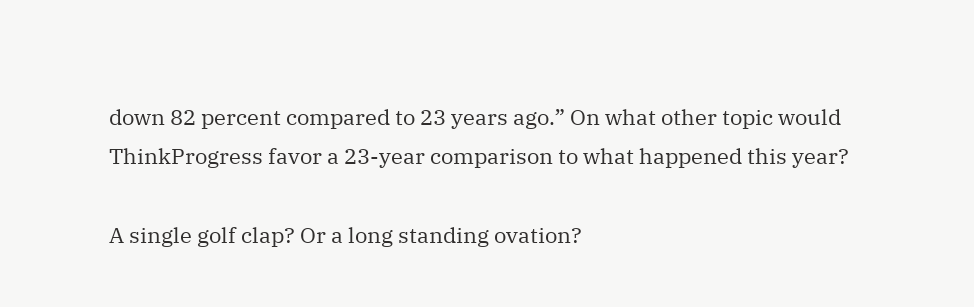down 82 percent compared to 23 years ago.” On what other topic would ThinkProgress favor a 23-year comparison to what happened this year?

A single golf clap? Or a long standing ovation?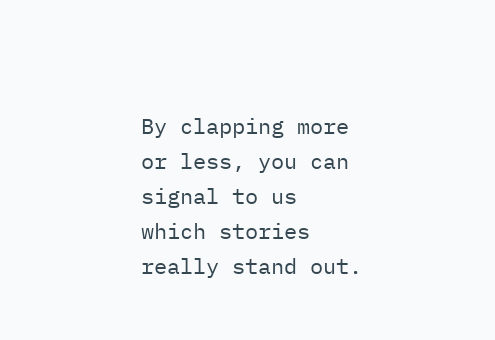By clapping more or less, you can signal to us which stories really stand out.